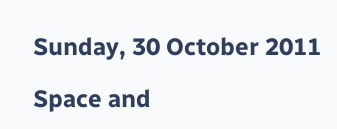Sunday, 30 October 2011

Space and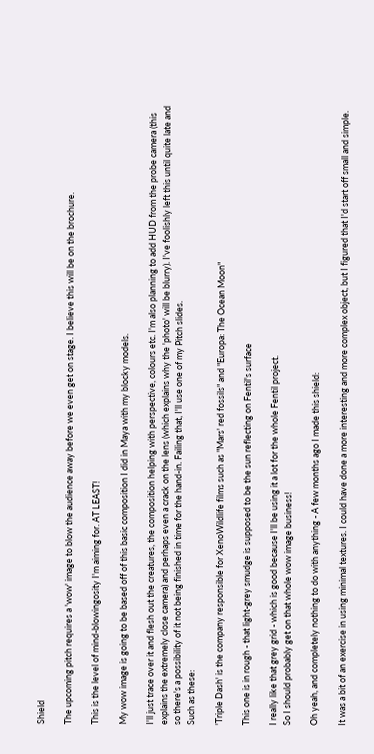Shield

The upcoming pitch requires a 'wow' image to blow the audience away before we even get on stage. I believe this will be on the brochure.

This is the level of mind-blowingosity I'm aiming for. AT LEAST!

My wow image is going to be based off of this basic composition I did in Maya with my blocky models.

I'll just trace over it and flesh out the creatures, the composition helping with perspective, colours etc. I'm also planning to add HUD from the probe camera (this explains the extremely close camera) and perhaps even a crack on the lens (which explains why the 'photo' will be blurry). I've foolishly left this until quite late and so there's a possibility of it not being finished in time for the hand-in. Failing that, I'll use one of my Pitch slides.
Such as these:

'Triple Dash' is the company responsible for XenoWildlife films such as "Mars' red fossils" and "Europa: The Ocean Moon"

This one is in rough - that light-grey smudge is supposed to be the sun reflecting on Fentil's surface

I really like that grey grid - which is good because I'll be using it a lot for the whole Fentil project.
So I should probably get on that whole wow image business!

Oh yeah, and completely nothing to do with anything - A few months ago I made this shield:

It was a bit of an exercise in using minimal textures. I could have done a more interesting and more complex object, but I figured that I'd start off small and simple.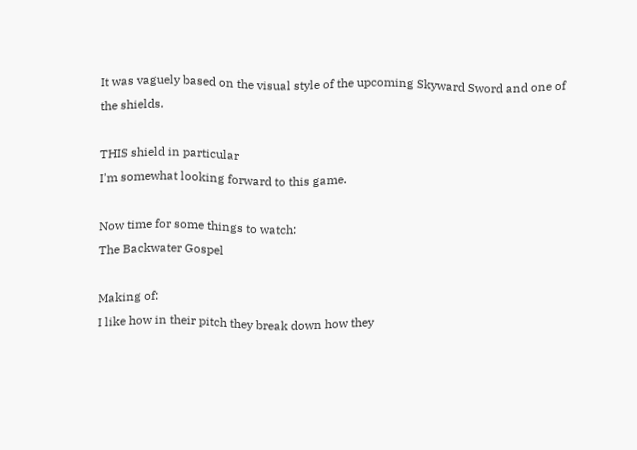It was vaguely based on the visual style of the upcoming Skyward Sword and one of the shields.

THIS shield in particular
I'm somewhat looking forward to this game.

Now time for some things to watch:
The Backwater Gospel

Making of:
I like how in their pitch they break down how they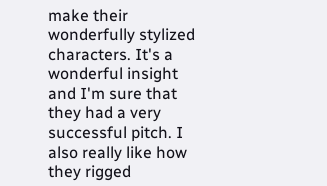make their wonderfully stylized characters. It's a wonderful insight and I'm sure that they had a very successful pitch. I also really like how they rigged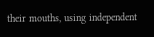their mouths, using independent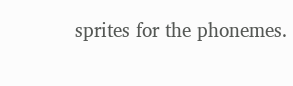sprites for the phonemes.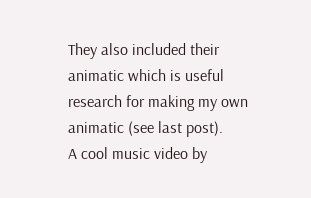They also included their animatic which is useful research for making my own animatic (see last post).
A cool music video by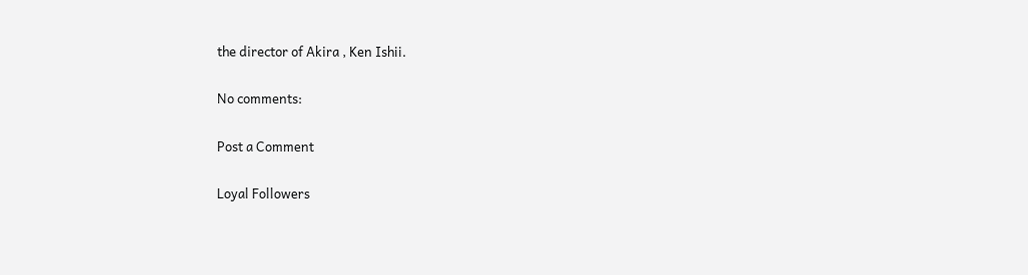the director of Akira , Ken Ishii.

No comments:

Post a Comment

Loyal Followers